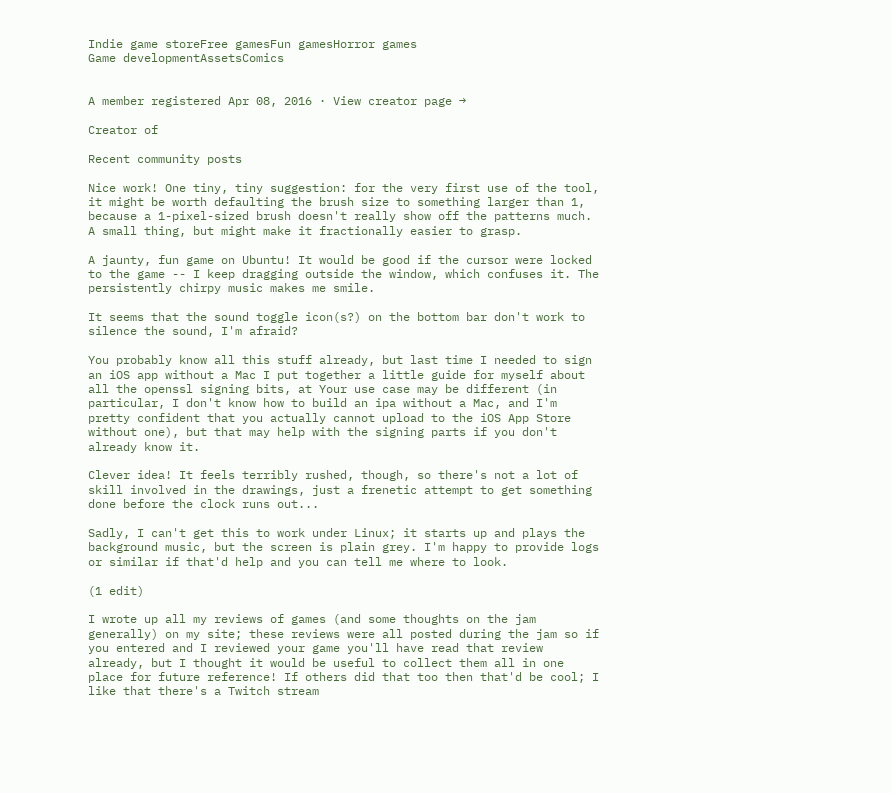Indie game storeFree gamesFun gamesHorror games
Game developmentAssetsComics


A member registered Apr 08, 2016 · View creator page →

Creator of

Recent community posts

Nice work! One tiny, tiny suggestion: for the very first use of the tool, it might be worth defaulting the brush size to something larger than 1, because a 1-pixel-sized brush doesn't really show off the patterns much. A small thing, but might make it fractionally easier to grasp.

A jaunty, fun game on Ubuntu! It would be good if the cursor were locked to the game -- I keep dragging outside the window, which confuses it. The persistently chirpy music makes me smile.

It seems that the sound toggle icon(s?) on the bottom bar don't work to silence the sound, I'm afraid?

You probably know all this stuff already, but last time I needed to sign an iOS app without a Mac I put together a little guide for myself about all the openssl signing bits, at Your use case may be different (in particular, I don't know how to build an ipa without a Mac, and I'm pretty confident that you actually cannot upload to the iOS App Store without one), but that may help with the signing parts if you don't already know it.

Clever idea! It feels terribly rushed, though, so there's not a lot of skill involved in the drawings, just a frenetic attempt to get something done before the clock runs out...

Sadly, I can't get this to work under Linux; it starts up and plays the background music, but the screen is plain grey. I'm happy to provide logs or similar if that'd help and you can tell me where to look.

(1 edit)

I wrote up all my reviews of games (and some thoughts on the jam generally) on my site; these reviews were all posted during the jam so if you entered and I reviewed your game you'll have read that review already, but I thought it would be useful to collect them all in one place for future reference! If others did that too then that'd be cool; I like that there's a Twitch stream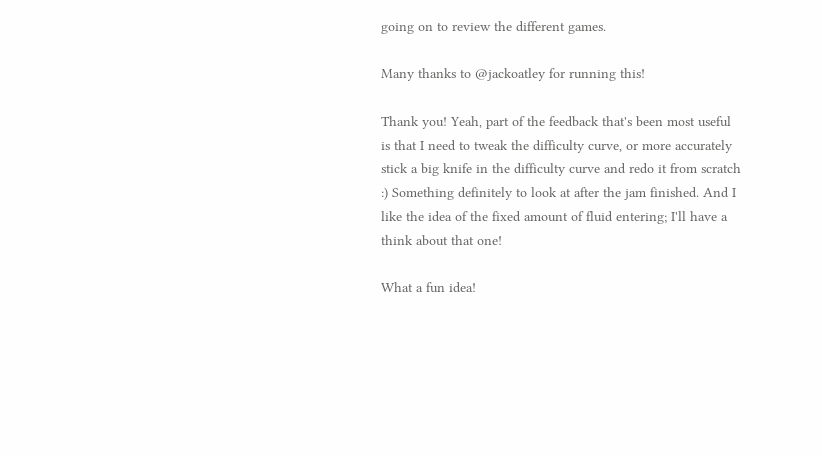going on to review the different games.

Many thanks to @jackoatley for running this!

Thank you! Yeah, part of the feedback that's been most useful is that I need to tweak the difficulty curve, or more accurately stick a big knife in the difficulty curve and redo it from scratch :) Something definitely to look at after the jam finished. And I like the idea of the fixed amount of fluid entering; I'll have a think about that one!

What a fun idea!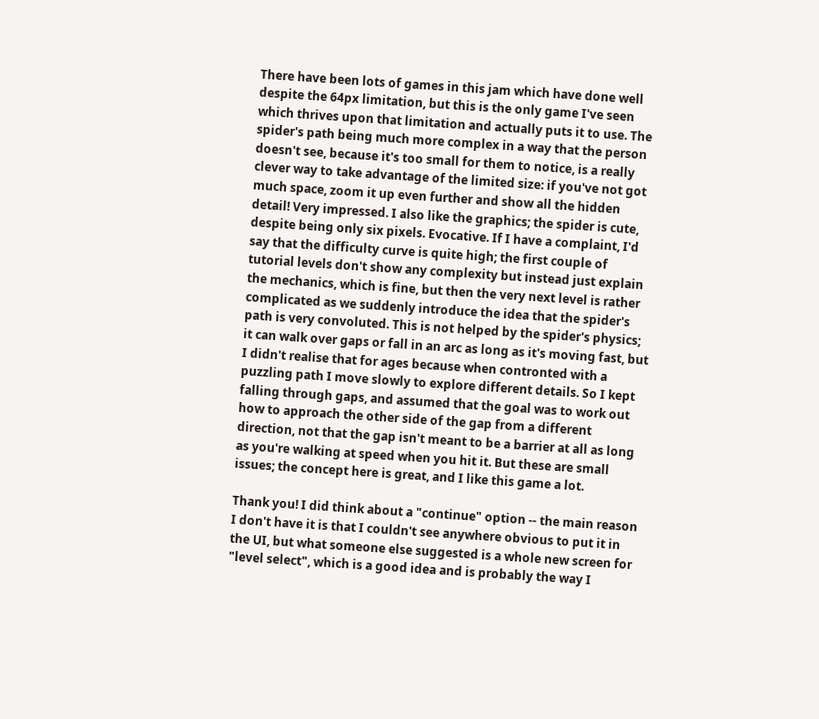There have been lots of games in this jam which have done well despite the 64px limitation, but this is the only game I've seen which thrives upon that limitation and actually puts it to use. The spider's path being much more complex in a way that the person doesn't see, because it's too small for them to notice, is a really clever way to take advantage of the limited size: if you've not got much space, zoom it up even further and show all the hidden detail! Very impressed. I also like the graphics; the spider is cute, despite being only six pixels. Evocative. If I have a complaint, I'd say that the difficulty curve is quite high; the first couple of tutorial levels don't show any complexity but instead just explain the mechanics, which is fine, but then the very next level is rather complicated as we suddenly introduce the idea that the spider's path is very convoluted. This is not helped by the spider's physics; it can walk over gaps or fall in an arc as long as it's moving fast, but I didn't realise that for ages because when contronted with a puzzling path I move slowly to explore different details. So I kept falling through gaps, and assumed that the goal was to work out how to approach the other side of the gap from a different direction, not that the gap isn't meant to be a barrier at all as long as you're walking at speed when you hit it. But these are small issues; the concept here is great, and I like this game a lot.

Thank you! I did think about a "continue" option -- the main reason I don't have it is that I couldn't see anywhere obvious to put it in the UI, but what someone else suggested is a whole new screen for "level select", which is a good idea and is probably the way I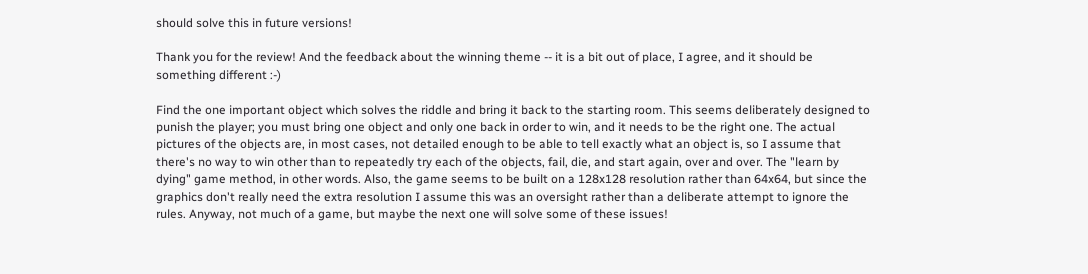should solve this in future versions!

Thank you for the review! And the feedback about the winning theme -- it is a bit out of place, I agree, and it should be something different :-)

Find the one important object which solves the riddle and bring it back to the starting room. This seems deliberately designed to punish the player; you must bring one object and only one back in order to win, and it needs to be the right one. The actual pictures of the objects are, in most cases, not detailed enough to be able to tell exactly what an object is, so I assume that there's no way to win other than to repeatedly try each of the objects, fail, die, and start again, over and over. The "learn by dying" game method, in other words. Also, the game seems to be built on a 128x128 resolution rather than 64x64, but since the graphics don't really need the extra resolution I assume this was an oversight rather than a deliberate attempt to ignore the rules. Anyway, not much of a game, but maybe the next one will solve some of these issues!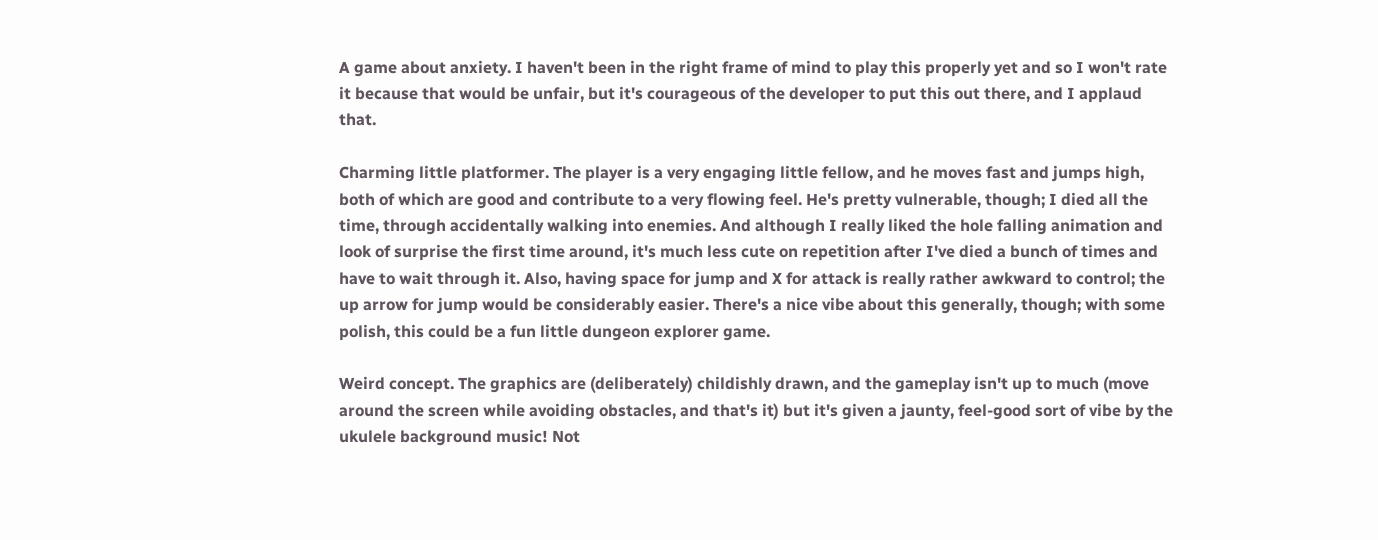A game about anxiety. I haven't been in the right frame of mind to play this properly yet and so I won't rate it because that would be unfair, but it's courageous of the developer to put this out there, and I applaud that.

Charming little platformer. The player is a very engaging little fellow, and he moves fast and jumps high, both of which are good and contribute to a very flowing feel. He's pretty vulnerable, though; I died all the time, through accidentally walking into enemies. And although I really liked the hole falling animation and look of surprise the first time around, it's much less cute on repetition after I've died a bunch of times and have to wait through it. Also, having space for jump and X for attack is really rather awkward to control; the up arrow for jump would be considerably easier. There's a nice vibe about this generally, though; with some polish, this could be a fun little dungeon explorer game.

Weird concept. The graphics are (deliberately) childishly drawn, and the gameplay isn't up to much (move around the screen while avoiding obstacles, and that's it) but it's given a jaunty, feel-good sort of vibe by the ukulele background music! Not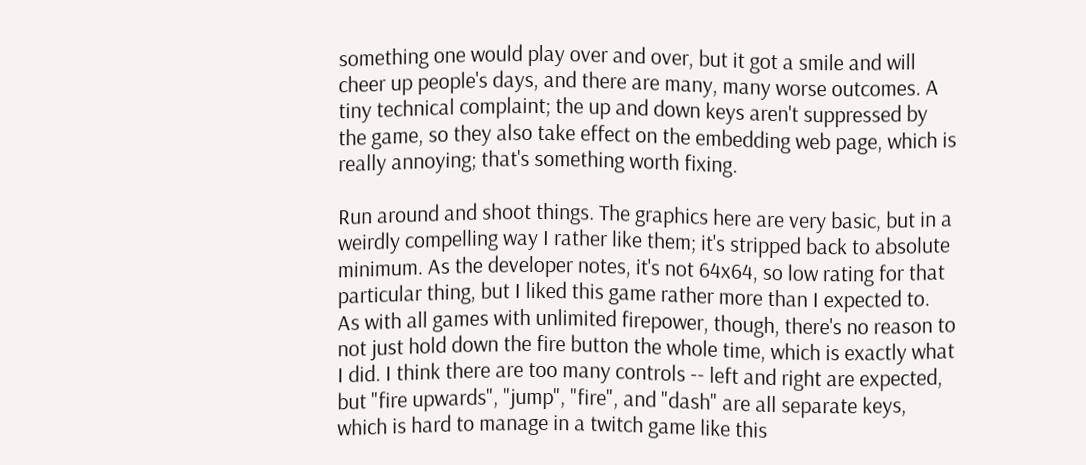something one would play over and over, but it got a smile and will cheer up people's days, and there are many, many worse outcomes. A tiny technical complaint; the up and down keys aren't suppressed by the game, so they also take effect on the embedding web page, which is really annoying; that's something worth fixing.

Run around and shoot things. The graphics here are very basic, but in a weirdly compelling way I rather like them; it's stripped back to absolute minimum. As the developer notes, it's not 64x64, so low rating for that particular thing, but I liked this game rather more than I expected to. As with all games with unlimited firepower, though, there's no reason to not just hold down the fire button the whole time, which is exactly what I did. I think there are too many controls -- left and right are expected, but "fire upwards", "jump", "fire", and "dash" are all separate keys, which is hard to manage in a twitch game like this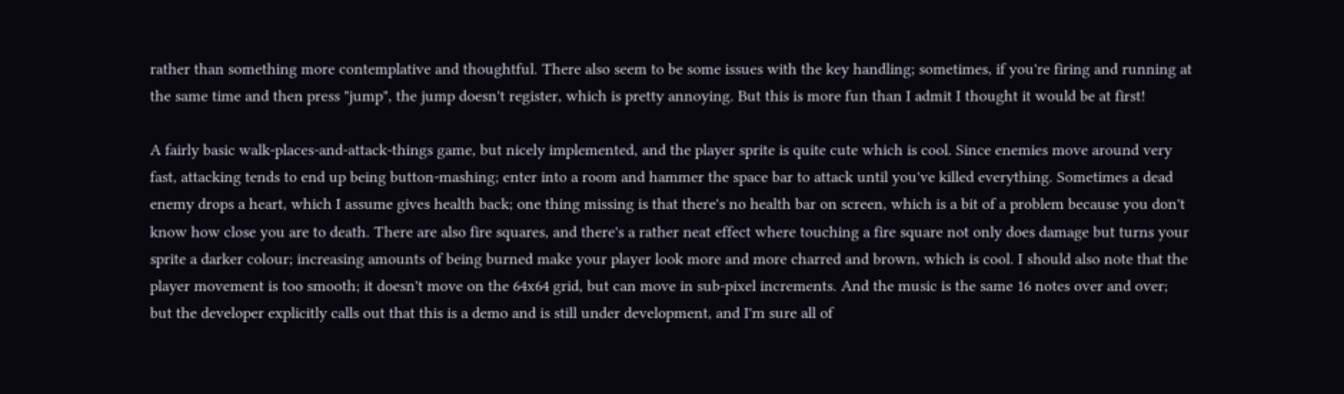rather than something more contemplative and thoughtful. There also seem to be some issues with the key handling; sometimes, if you're firing and running at the same time and then press "jump", the jump doesn't register, which is pretty annoying. But this is more fun than I admit I thought it would be at first!

A fairly basic walk-places-and-attack-things game, but nicely implemented, and the player sprite is quite cute which is cool. Since enemies move around very fast, attacking tends to end up being button-mashing; enter into a room and hammer the space bar to attack until you've killed everything. Sometimes a dead enemy drops a heart, which I assume gives health back; one thing missing is that there's no health bar on screen, which is a bit of a problem because you don't know how close you are to death. There are also fire squares, and there's a rather neat effect where touching a fire square not only does damage but turns your sprite a darker colour; increasing amounts of being burned make your player look more and more charred and brown, which is cool. I should also note that the player movement is too smooth; it doesn't move on the 64x64 grid, but can move in sub-pixel increments. And the music is the same 16 notes over and over; but the developer explicitly calls out that this is a demo and is still under development, and I'm sure all of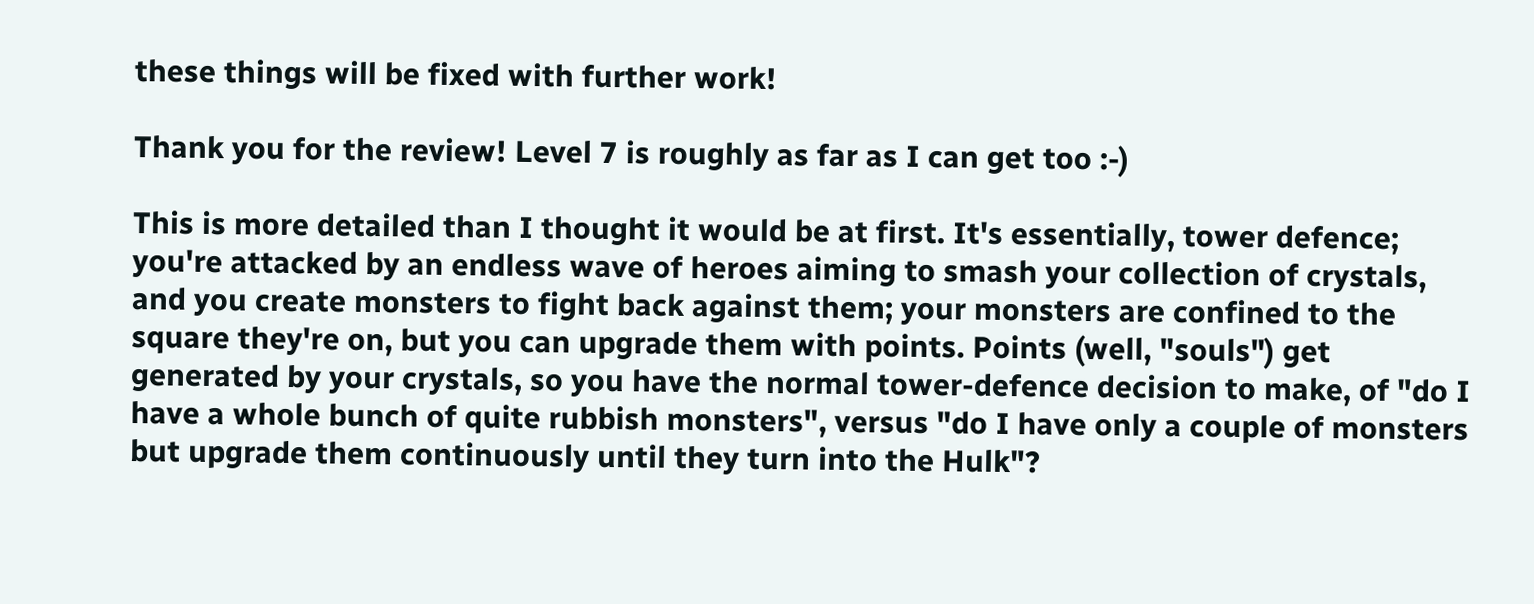these things will be fixed with further work!

Thank you for the review! Level 7 is roughly as far as I can get too :-)

This is more detailed than I thought it would be at first. It's essentially, tower defence; you're attacked by an endless wave of heroes aiming to smash your collection of crystals, and you create monsters to fight back against them; your monsters are confined to the square they're on, but you can upgrade them with points. Points (well, "souls") get generated by your crystals, so you have the normal tower-defence decision to make, of "do I have a whole bunch of quite rubbish monsters", versus "do I have only a couple of monsters but upgrade them continuously until they turn into the Hulk"?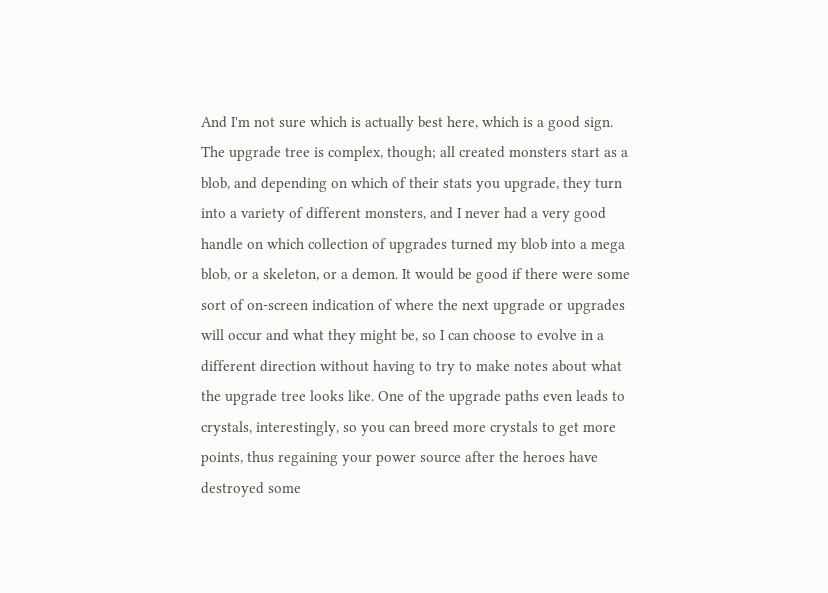And I'm not sure which is actually best here, which is a good sign. The upgrade tree is complex, though; all created monsters start as a blob, and depending on which of their stats you upgrade, they turn into a variety of different monsters, and I never had a very good handle on which collection of upgrades turned my blob into a mega blob, or a skeleton, or a demon. It would be good if there were some sort of on-screen indication of where the next upgrade or upgrades will occur and what they might be, so I can choose to evolve in a different direction without having to try to make notes about what the upgrade tree looks like. One of the upgrade paths even leads to crystals, interestingly, so you can breed more crystals to get more points, thus regaining your power source after the heroes have destroyed some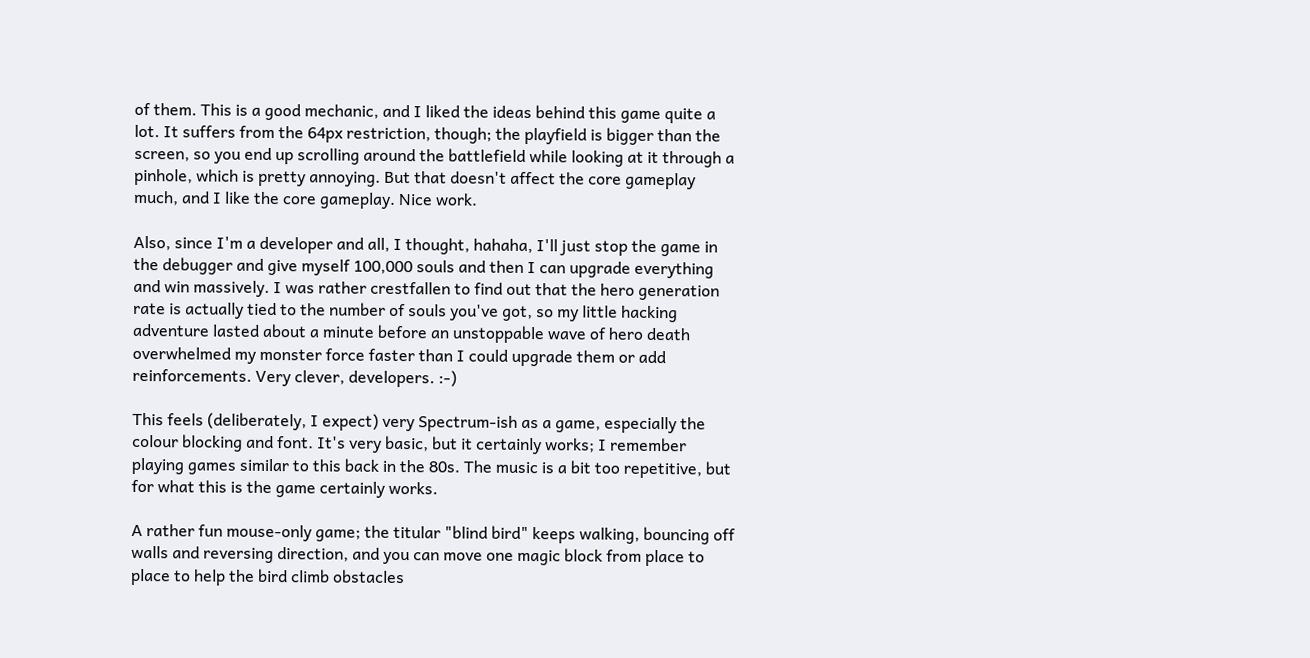of them. This is a good mechanic, and I liked the ideas behind this game quite a lot. It suffers from the 64px restriction, though; the playfield is bigger than the screen, so you end up scrolling around the battlefield while looking at it through a pinhole, which is pretty annoying. But that doesn't affect the core gameplay much, and I like the core gameplay. Nice work.

Also, since I'm a developer and all, I thought, hahaha, I'll just stop the game in the debugger and give myself 100,000 souls and then I can upgrade everything and win massively. I was rather crestfallen to find out that the hero generation rate is actually tied to the number of souls you've got, so my little hacking adventure lasted about a minute before an unstoppable wave of hero death overwhelmed my monster force faster than I could upgrade them or add reinforcements. Very clever, developers. :-)

This feels (deliberately, I expect) very Spectrum-ish as a game, especially the colour blocking and font. It's very basic, but it certainly works; I remember playing games similar to this back in the 80s. The music is a bit too repetitive, but for what this is the game certainly works.

A rather fun mouse-only game; the titular "blind bird" keeps walking, bouncing off walls and reversing direction, and you can move one magic block from place to place to help the bird climb obstacles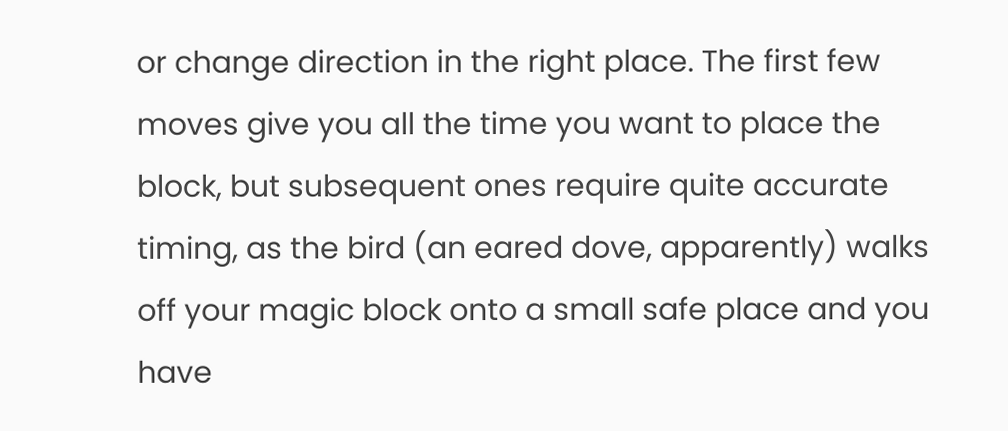or change direction in the right place. The first few moves give you all the time you want to place the block, but subsequent ones require quite accurate timing, as the bird (an eared dove, apparently) walks off your magic block onto a small safe place and you have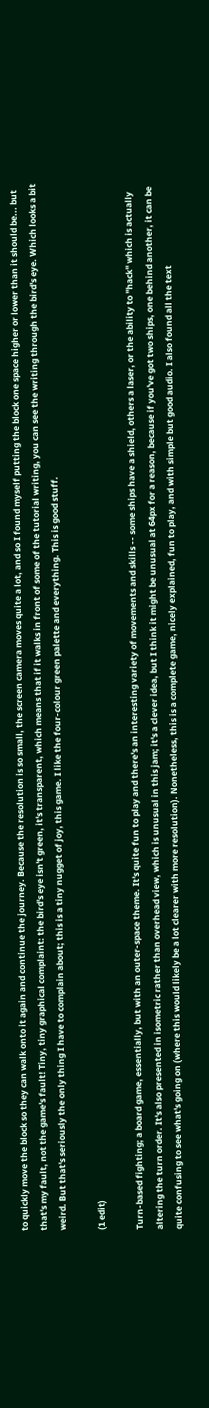to quickly move the block so they can walk onto it again and continue the journey. Because the resolution is so small, the screen camera moves quite a lot, and so I found myself putting the block one space higher or lower than it should be... but that's my fault, not the game's fault! Tiny, tiny graphical complaint: the bird's eye isn't green, it's transparent, which means that if it walks in front of some of the tutorial writing, you can see the writing through the bird's eye. Which looks a bit weird. But that's seriously the only thing I have to complain about; this is a tiny nugget of joy, this game. I like the four-colour green palette and everything. This is good stuff.

(1 edit)

Turn-based fighting; a board game, essentially, but with an outer-space theme. It's quite fun to play and there's an interesting variety of movements and skills -- some ships have a shield, others a laser, or the ability to "hack" which is actually altering the turn order. It's also presented in isometric rather than overhead view, which is unusual in this jam; it's a clever idea, but I think it might be unusual at 64px for a reason, because if you've got two ships, one behind another, it can be quite confusing to see what's going on (where this would likely be a lot clearer with more resolution). Nonetheless, this is a complete game, nicely explained, fun to play, and with simple but good audio. I also found all the text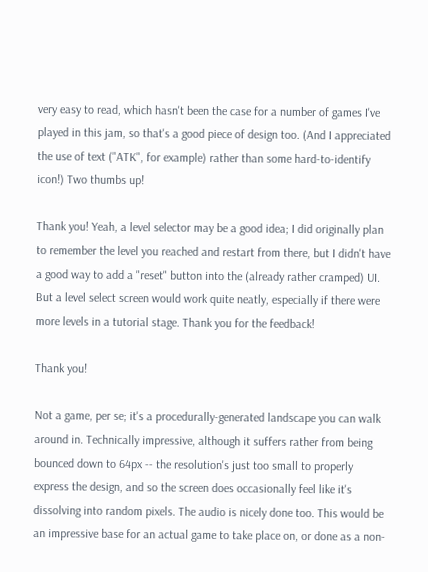very easy to read, which hasn't been the case for a number of games I've played in this jam, so that's a good piece of design too. (And I appreciated the use of text ("ATK", for example) rather than some hard-to-identify icon!) Two thumbs up!

Thank you! Yeah, a level selector may be a good idea; I did originally plan to remember the level you reached and restart from there, but I didn't have a good way to add a "reset" button into the (already rather cramped) UI. But a level select screen would work quite neatly, especially if there were more levels in a tutorial stage. Thank you for the feedback!

Thank you!

Not a game, per se; it's a procedurally-generated landscape you can walk around in. Technically impressive, although it suffers rather from being bounced down to 64px -- the resolution's just too small to properly express the design, and so the screen does occasionally feel like it's dissolving into random pixels. The audio is nicely done too. This would be an impressive base for an actual game to take place on, or done as a non-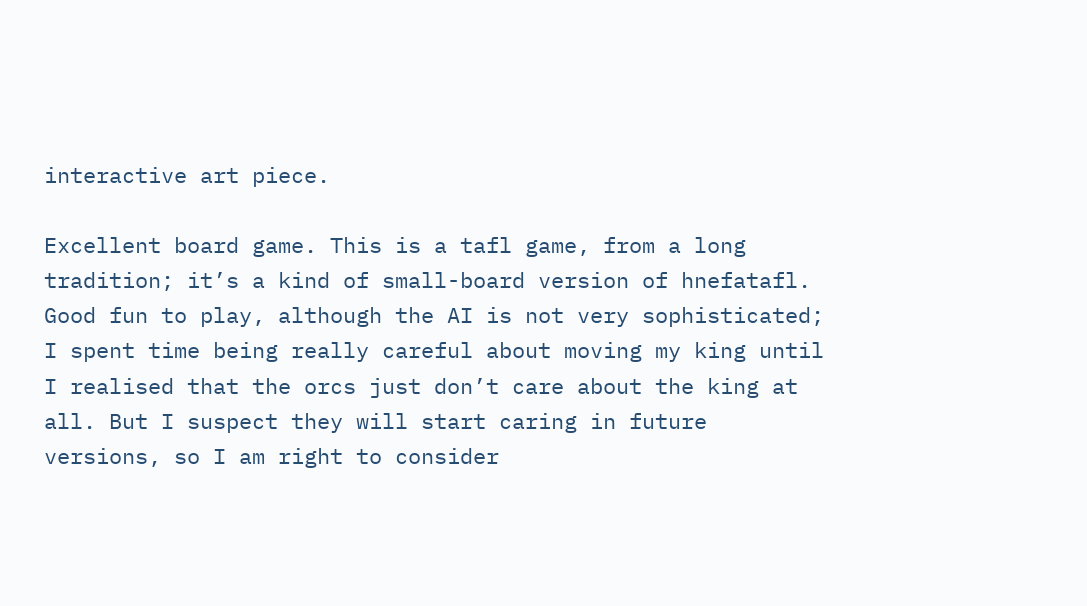interactive art piece.

Excellent board game. This is a tafl game, from a long tradition; it’s a kind of small-board version of hnefatafl. Good fun to play, although the AI is not very sophisticated; I spent time being really careful about moving my king until I realised that the orcs just don’t care about the king at all. But I suspect they will start caring in future versions, so I am right to consider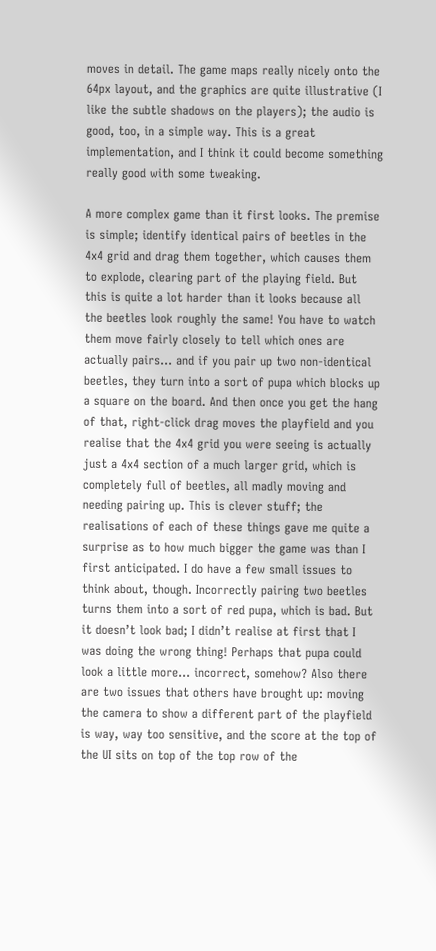moves in detail. The game maps really nicely onto the 64px layout, and the graphics are quite illustrative (I like the subtle shadows on the players); the audio is good, too, in a simple way. This is a great implementation, and I think it could become something really good with some tweaking.

A more complex game than it first looks. The premise is simple; identify identical pairs of beetles in the 4x4 grid and drag them together, which causes them to explode, clearing part of the playing field. But this is quite a lot harder than it looks because all the beetles look roughly the same! You have to watch them move fairly closely to tell which ones are actually pairs… and if you pair up two non-identical beetles, they turn into a sort of pupa which blocks up a square on the board. And then once you get the hang of that, right-click drag moves the playfield and you realise that the 4x4 grid you were seeing is actually just a 4x4 section of a much larger grid, which is completely full of beetles, all madly moving and needing pairing up. This is clever stuff; the realisations of each of these things gave me quite a surprise as to how much bigger the game was than I first anticipated. I do have a few small issues to think about, though. Incorrectly pairing two beetles turns them into a sort of red pupa, which is bad. But it doesn’t look bad; I didn’t realise at first that I was doing the wrong thing! Perhaps that pupa could look a little more… incorrect, somehow? Also there are two issues that others have brought up: moving the camera to show a different part of the playfield is way, way too sensitive, and the score at the top of the UI sits on top of the top row of the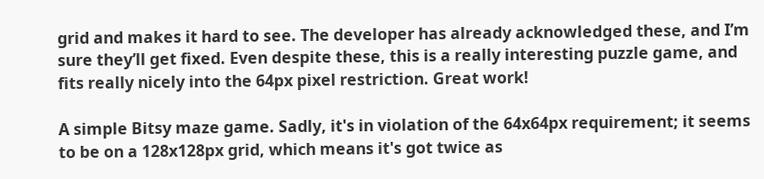grid and makes it hard to see. The developer has already acknowledged these, and I’m sure they’ll get fixed. Even despite these, this is a really interesting puzzle game, and fits really nicely into the 64px pixel restriction. Great work!

A simple Bitsy maze game. Sadly, it's in violation of the 64x64px requirement; it seems to be on a 128x128px grid, which means it's got twice as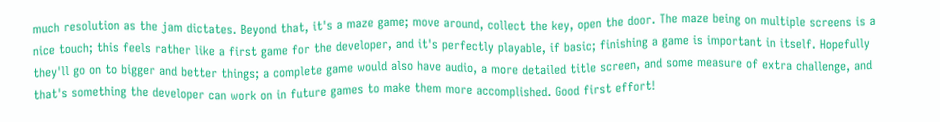much resolution as the jam dictates. Beyond that, it's a maze game; move around, collect the key, open the door. The maze being on multiple screens is a nice touch; this feels rather like a first game for the developer, and it's perfectly playable, if basic; finishing a game is important in itself. Hopefully they'll go on to bigger and better things; a complete game would also have audio, a more detailed title screen, and some measure of extra challenge, and that's something the developer can work on in future games to make them more accomplished. Good first effort!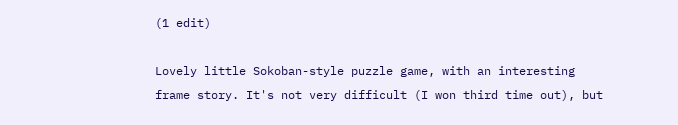(1 edit)

Lovely little Sokoban-style puzzle game, with an interesting frame story. It's not very difficult (I won third time out), but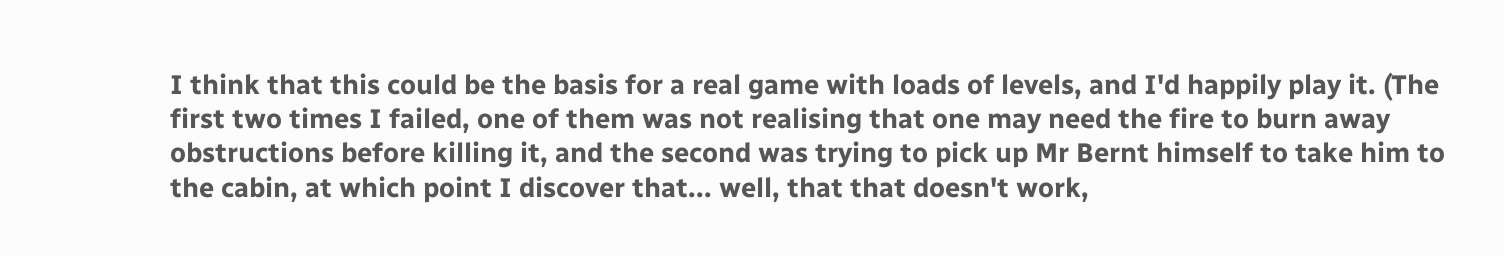I think that this could be the basis for a real game with loads of levels, and I'd happily play it. (The first two times I failed, one of them was not realising that one may need the fire to burn away obstructions before killing it, and the second was trying to pick up Mr Bernt himself to take him to the cabin, at which point I discover that... well, that that doesn't work,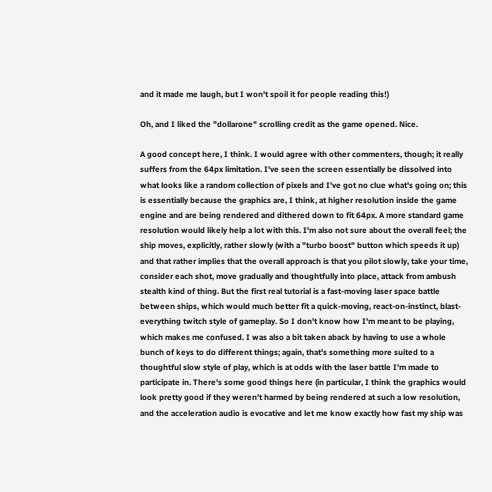and it made me laugh, but I won't spoil it for people reading this!)

Oh, and I liked the "dollarone" scrolling credit as the game opened. Nice.

A good concept here, I think. I would agree with other commenters, though; it really suffers from the 64px limitation. I've seen the screen essentially be dissolved into what looks like a random collection of pixels and I've got no clue what's going on; this is essentially because the graphics are, I think, at higher resolution inside the game engine and are being rendered and dithered down to fit 64px. A more standard game resolution would likely help a lot with this. I'm also not sure about the overall feel; the ship moves, explicitly, rather slowly (with a "turbo boost" button which speeds it up) and that rather implies that the overall approach is that you pilot slowly, take your time, consider each shot, move gradually and thoughtfully into place, attack from ambush stealth kind of thing. But the first real tutorial is a fast-moving laser space battle between ships, which would much better fit a quick-moving, react-on-instinct, blast-everything twitch style of gameplay. So I don't know how I'm meant to be playing, which makes me confused. I was also a bit taken aback by having to use a whole bunch of keys to do different things; again, that's something more suited to a thoughtful slow style of play, which is at odds with the laser battle I'm made to participate in. There's some good things here (in particular, I think the graphics would look pretty good if they weren't harmed by being rendered at such a low resolution, and the acceleration audio is evocative and let me know exactly how fast my ship was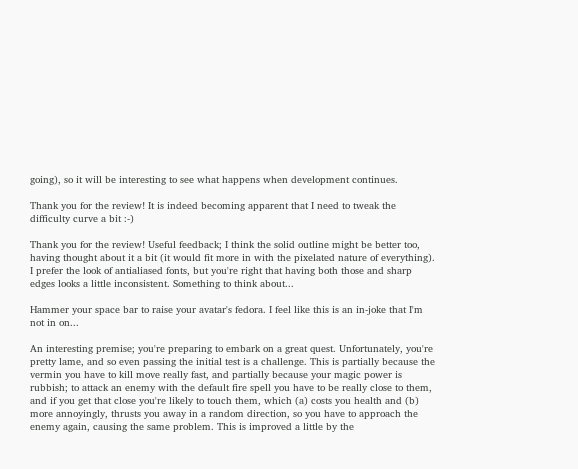going), so it will be interesting to see what happens when development continues.

Thank you for the review! It is indeed becoming apparent that I need to tweak the difficulty curve a bit :-)

Thank you for the review! Useful feedback; I think the solid outline might be better too, having thought about it a bit (it would fit more in with the pixelated nature of everything). I prefer the look of antialiased fonts, but you're right that having both those and sharp edges looks a little inconsistent. Something to think about...

Hammer your space bar to raise your avatar's fedora. I feel like this is an in-joke that I'm not in on...

An interesting premise; you're preparing to embark on a great quest. Unfortunately, you're pretty lame, and so even passing the initial test is a challenge. This is partially because the vermin you have to kill move really fast, and partially because your magic power is rubbish; to attack an enemy with the default fire spell you have to be really close to them, and if you get that close you're likely to touch them, which (a) costs you health and (b) more annoyingly, thrusts you away in a random direction, so you have to approach the enemy again, causing the same problem. This is improved a little by the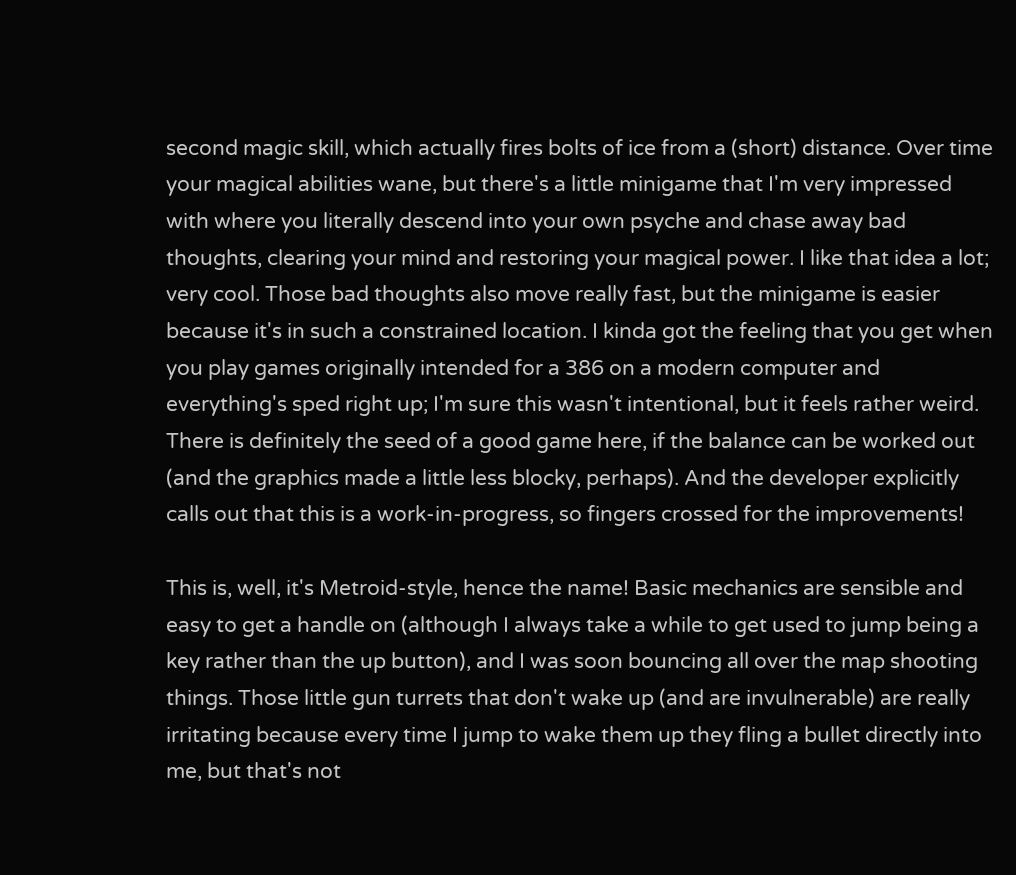second magic skill, which actually fires bolts of ice from a (short) distance. Over time your magical abilities wane, but there's a little minigame that I'm very impressed with where you literally descend into your own psyche and chase away bad thoughts, clearing your mind and restoring your magical power. I like that idea a lot; very cool. Those bad thoughts also move really fast, but the minigame is easier because it's in such a constrained location. I kinda got the feeling that you get when you play games originally intended for a 386 on a modern computer and everything's sped right up; I'm sure this wasn't intentional, but it feels rather weird. There is definitely the seed of a good game here, if the balance can be worked out (and the graphics made a little less blocky, perhaps). And the developer explicitly calls out that this is a work-in-progress, so fingers crossed for the improvements!

This is, well, it's Metroid-style, hence the name! Basic mechanics are sensible and easy to get a handle on (although I always take a while to get used to jump being a key rather than the up button), and I was soon bouncing all over the map shooting things. Those little gun turrets that don't wake up (and are invulnerable) are really irritating because every time I jump to wake them up they fling a bullet directly into me, but that's not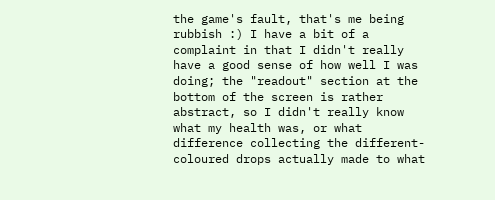the game's fault, that's me being rubbish :) I have a bit of a complaint in that I didn't really have a good sense of how well I was doing; the "readout" section at the bottom of the screen is rather abstract, so I didn't really know what my health was, or what difference collecting the different-coloured drops actually made to what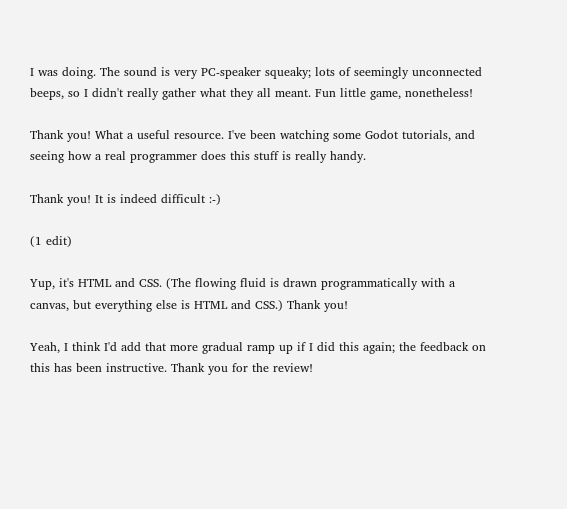I was doing. The sound is very PC-speaker squeaky; lots of seemingly unconnected beeps, so I didn't really gather what they all meant. Fun little game, nonetheless!

Thank you! What a useful resource. I've been watching some Godot tutorials, and seeing how a real programmer does this stuff is really handy.

Thank you! It is indeed difficult :-)

(1 edit)

Yup, it's HTML and CSS. (The flowing fluid is drawn programmatically with a canvas, but everything else is HTML and CSS.) Thank you!

Yeah, I think I'd add that more gradual ramp up if I did this again; the feedback on this has been instructive. Thank you for the review!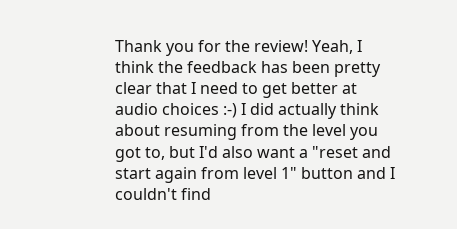Thank you for the review! Yeah, I think the feedback has been pretty clear that I need to get better at audio choices :-) I did actually think about resuming from the level you got to, but I'd also want a "reset and start again from level 1" button and I couldn't find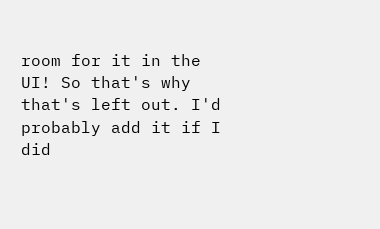room for it in the UI! So that's why that's left out. I'd probably add it if I did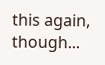this again, though...